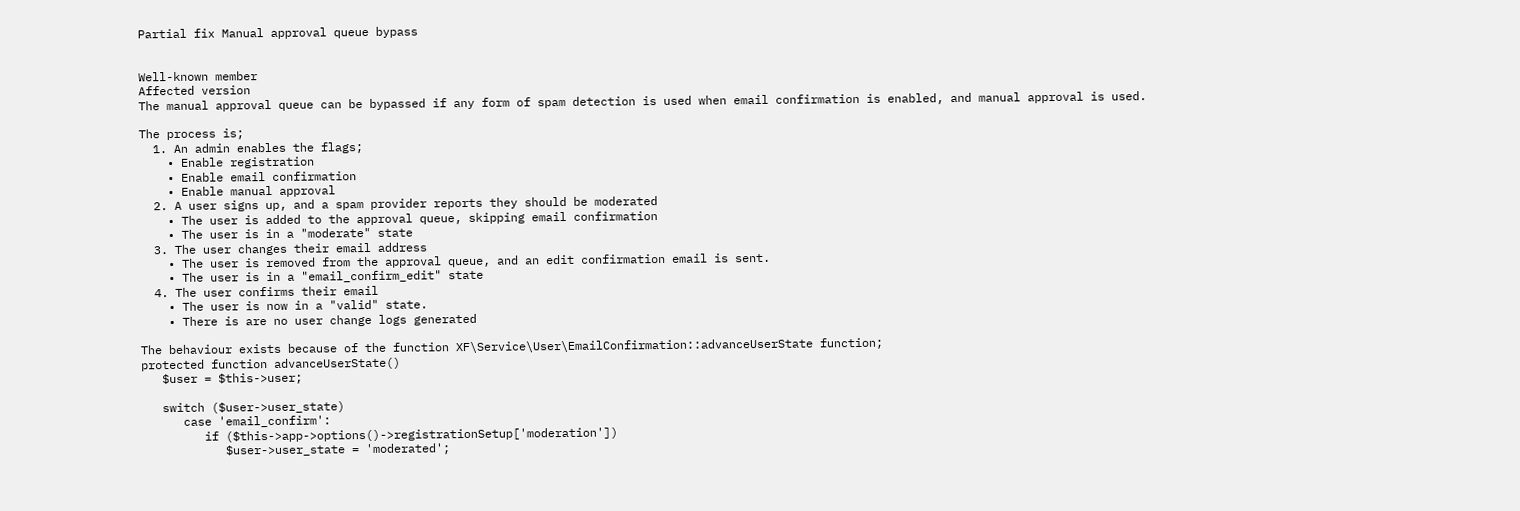Partial fix Manual approval queue bypass


Well-known member
Affected version
The manual approval queue can be bypassed if any form of spam detection is used when email confirmation is enabled, and manual approval is used.

The process is;
  1. An admin enables the flags;
    • Enable registration
    • Enable email confirmation
    • Enable manual approval
  2. A user signs up, and a spam provider reports they should be moderated
    • The user is added to the approval queue, skipping email confirmation
    • The user is in a "moderate" state
  3. The user changes their email address
    • The user is removed from the approval queue, and an edit confirmation email is sent.
    • The user is in a "email_confirm_edit" state
  4. The user confirms their email
    • The user is now in a "valid" state.
    • There is are no user change logs generated

The behaviour exists because of the function XF\Service\User\EmailConfirmation::advanceUserState function;
protected function advanceUserState()
   $user = $this->user;

   switch ($user->user_state)
      case 'email_confirm':
         if ($this->app->options()->registrationSetup['moderation'])
            $user->user_state = 'moderated';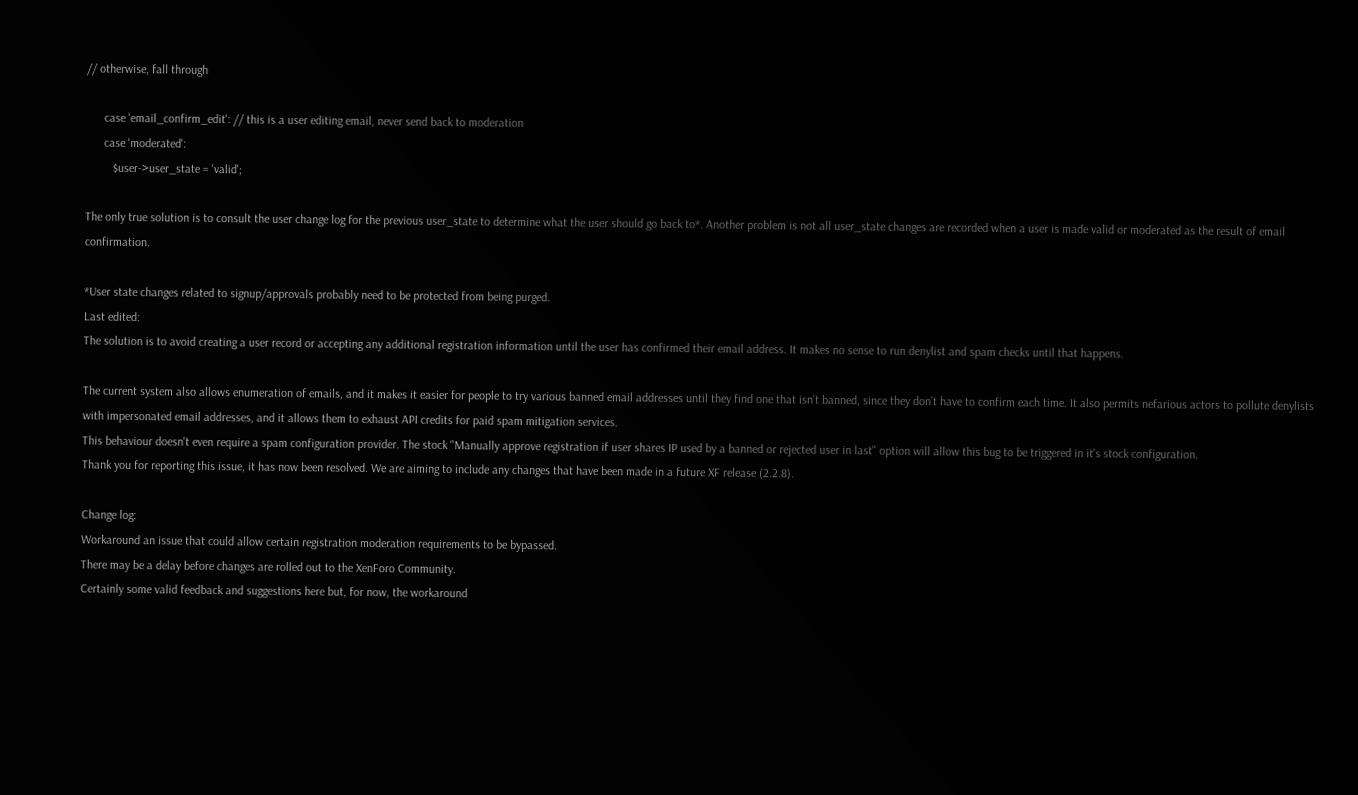// otherwise, fall through

      case 'email_confirm_edit': // this is a user editing email, never send back to moderation
      case 'moderated':
         $user->user_state = 'valid';

The only true solution is to consult the user change log for the previous user_state to determine what the user should go back to*. Another problem is not all user_state changes are recorded when a user is made valid or moderated as the result of email confirmation.

*User state changes related to signup/approvals probably need to be protected from being purged.
Last edited:
The solution is to avoid creating a user record or accepting any additional registration information until the user has confirmed their email address. It makes no sense to run denylist and spam checks until that happens.

The current system also allows enumeration of emails, and it makes it easier for people to try various banned email addresses until they find one that isn’t banned, since they don’t have to confirm each time. It also permits nefarious actors to pollute denylists with impersonated email addresses, and it allows them to exhaust API credits for paid spam mitigation services.
This behaviour doesn't even require a spam configuration provider. The stock "Manually approve registration if user shares IP used by a banned or rejected user in last" option will allow this bug to be triggered in it's stock configuration.
Thank you for reporting this issue, it has now been resolved. We are aiming to include any changes that have been made in a future XF release (2.2.8).

Change log:
Workaround an issue that could allow certain registration moderation requirements to be bypassed.
There may be a delay before changes are rolled out to the XenForo Community.
Certainly some valid feedback and suggestions here but, for now, the workaround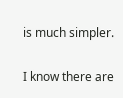is much simpler.

I know there are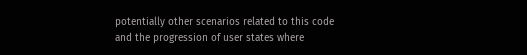potentially other scenarios related to this code and the progression of user states where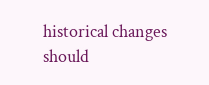historical changes should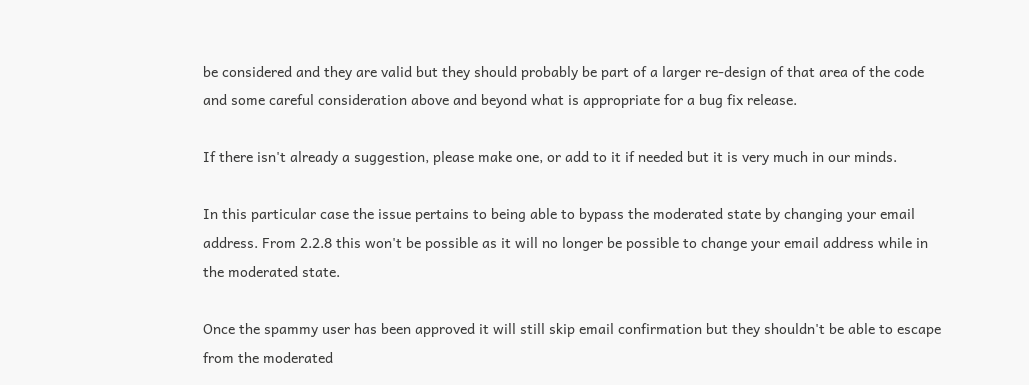be considered and they are valid but they should probably be part of a larger re-design of that area of the code and some careful consideration above and beyond what is appropriate for a bug fix release.

If there isn't already a suggestion, please make one, or add to it if needed but it is very much in our minds.

In this particular case the issue pertains to being able to bypass the moderated state by changing your email address. From 2.2.8 this won't be possible as it will no longer be possible to change your email address while in the moderated state.

Once the spammy user has been approved it will still skip email confirmation but they shouldn't be able to escape from the moderated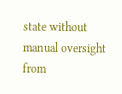state without manual oversight from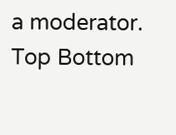a moderator.
Top Bottom